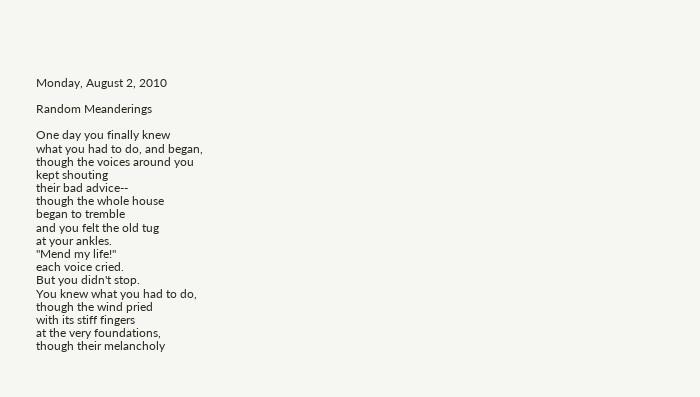Monday, August 2, 2010

Random Meanderings

One day you finally knew
what you had to do, and began,
though the voices around you
kept shouting
their bad advice--
though the whole house
began to tremble
and you felt the old tug
at your ankles.
"Mend my life!"
each voice cried.
But you didn't stop.
You knew what you had to do,
though the wind pried
with its stiff fingers
at the very foundations,
though their melancholy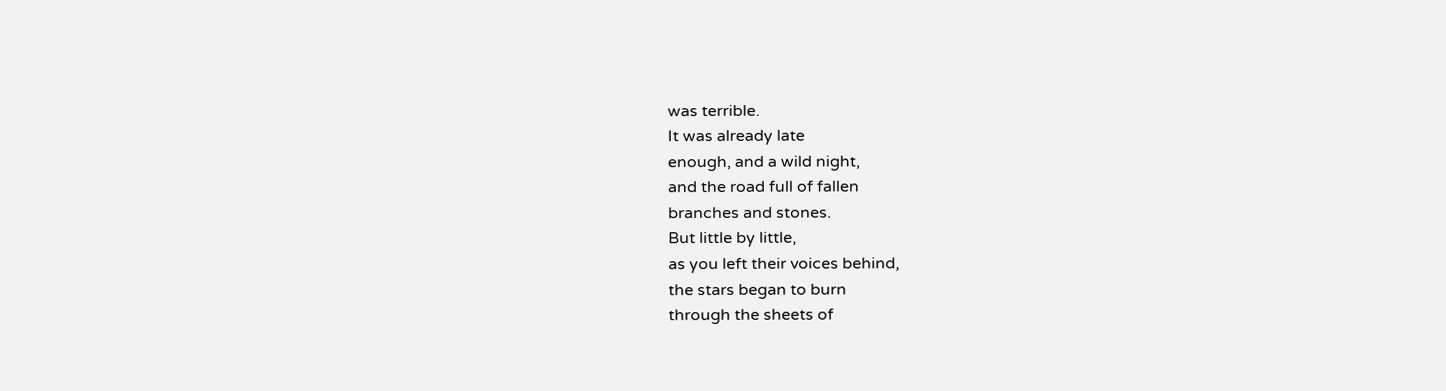was terrible.
It was already late
enough, and a wild night,
and the road full of fallen
branches and stones.
But little by little,
as you left their voices behind,
the stars began to burn
through the sheets of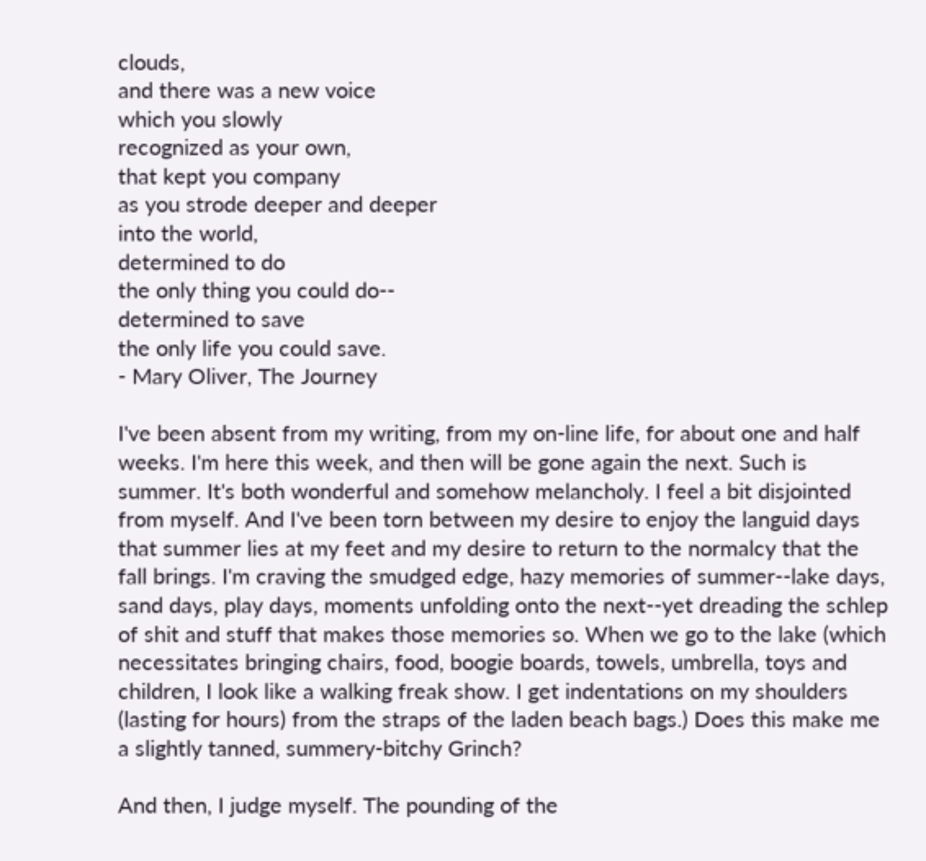clouds,
and there was a new voice
which you slowly
recognized as your own,
that kept you company
as you strode deeper and deeper
into the world,
determined to do
the only thing you could do--
determined to save
the only life you could save.
- Mary Oliver, The Journey

I've been absent from my writing, from my on-line life, for about one and half weeks. I'm here this week, and then will be gone again the next. Such is summer. It's both wonderful and somehow melancholy. I feel a bit disjointed from myself. And I've been torn between my desire to enjoy the languid days that summer lies at my feet and my desire to return to the normalcy that the fall brings. I'm craving the smudged edge, hazy memories of summer--lake days, sand days, play days, moments unfolding onto the next--yet dreading the schlep of shit and stuff that makes those memories so. When we go to the lake (which necessitates bringing chairs, food, boogie boards, towels, umbrella, toys and children, I look like a walking freak show. I get indentations on my shoulders (lasting for hours) from the straps of the laden beach bags.) Does this make me a slightly tanned, summery-bitchy Grinch?

And then, I judge myself. The pounding of the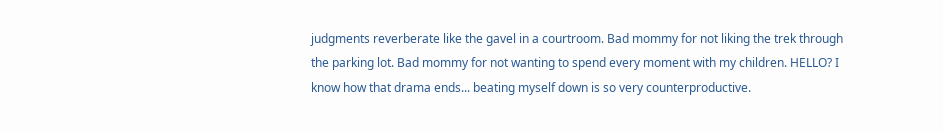judgments reverberate like the gavel in a courtroom. Bad mommy for not liking the trek through the parking lot. Bad mommy for not wanting to spend every moment with my children. HELLO? I know how that drama ends... beating myself down is so very counterproductive.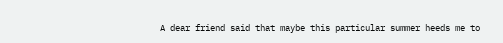A dear friend said that maybe this particular summer heeds me to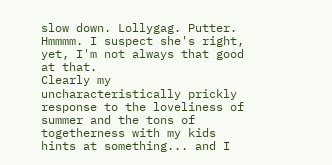slow down. Lollygag. Putter. Hmmmm. I suspect she's right, yet, I'm not always that good at that.
Clearly my uncharacteristically prickly response to the loveliness of summer and the tons of togetherness with my kids hints at something... and I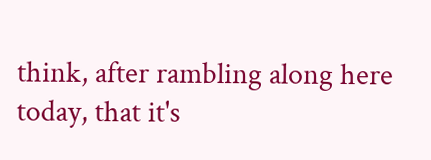think, after rambling along here today, that it's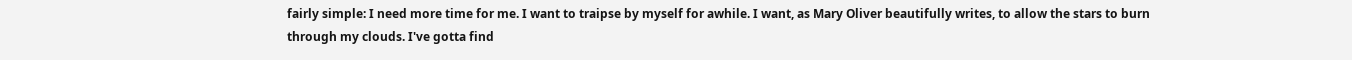fairly simple: I need more time for me. I want to traipse by myself for awhile. I want, as Mary Oliver beautifully writes, to allow the stars to burn through my clouds. I've gotta find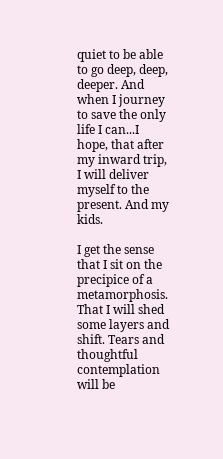quiet to be able to go deep, deep, deeper. And when I journey to save the only life I can...I hope, that after my inward trip, I will deliver myself to the present. And my kids.

I get the sense that I sit on the precipice of a metamorphosis. That I will shed some layers and shift. Tears and thoughtful contemplation will be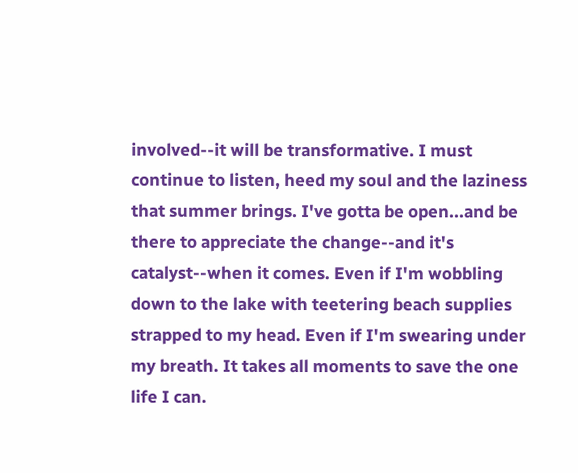involved--it will be transformative. I must continue to listen, heed my soul and the laziness that summer brings. I've gotta be open...and be there to appreciate the change--and it's catalyst--when it comes. Even if I'm wobbling down to the lake with teetering beach supplies strapped to my head. Even if I'm swearing under my breath. It takes all moments to save the one life I can.